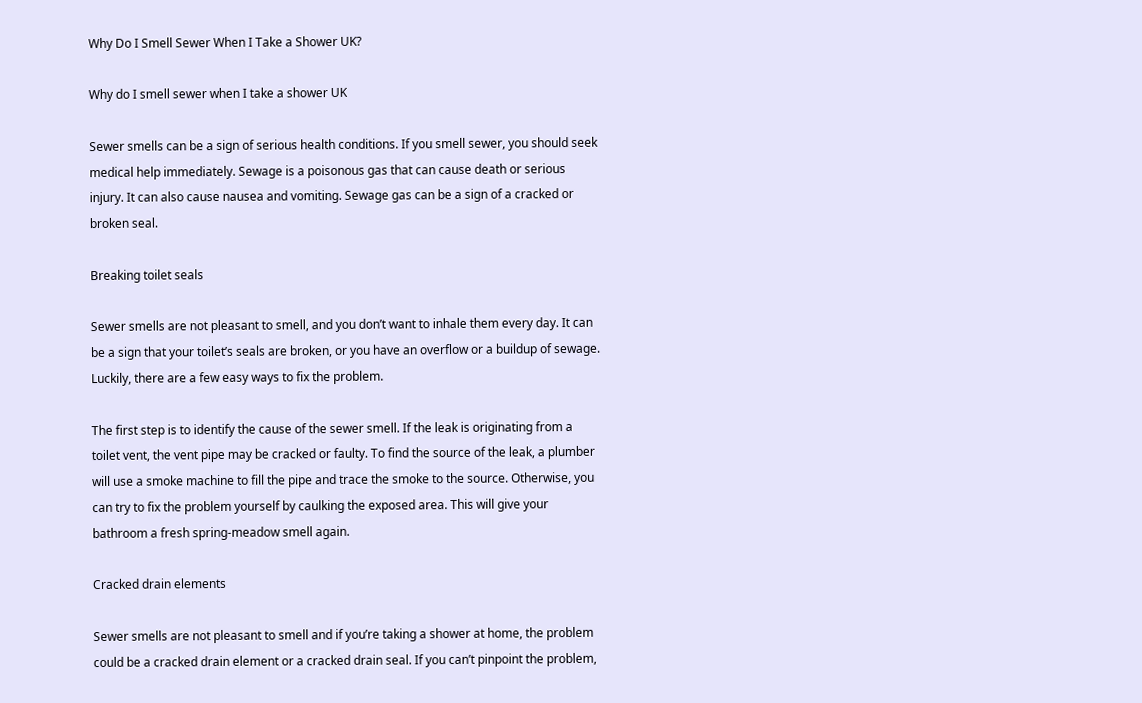Why Do I Smell Sewer When I Take a Shower UK?

Why do I smell sewer when I take a shower UK

Sewer smells can be a sign of serious health conditions. If you smell sewer, you should seek medical help immediately. Sewage is a poisonous gas that can cause death or serious injury. It can also cause nausea and vomiting. Sewage gas can be a sign of a cracked or broken seal.

Breaking toilet seals

Sewer smells are not pleasant to smell, and you don’t want to inhale them every day. It can be a sign that your toilet’s seals are broken, or you have an overflow or a buildup of sewage. Luckily, there are a few easy ways to fix the problem.

The first step is to identify the cause of the sewer smell. If the leak is originating from a toilet vent, the vent pipe may be cracked or faulty. To find the source of the leak, a plumber will use a smoke machine to fill the pipe and trace the smoke to the source. Otherwise, you can try to fix the problem yourself by caulking the exposed area. This will give your bathroom a fresh spring-meadow smell again.

Cracked drain elements

Sewer smells are not pleasant to smell and if you’re taking a shower at home, the problem could be a cracked drain element or a cracked drain seal. If you can’t pinpoint the problem,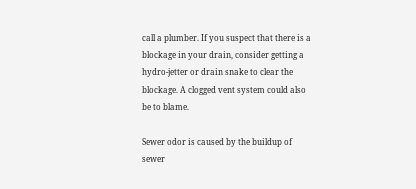call a plumber. If you suspect that there is a blockage in your drain, consider getting a hydro-jetter or drain snake to clear the blockage. A clogged vent system could also be to blame.

Sewer odor is caused by the buildup of sewer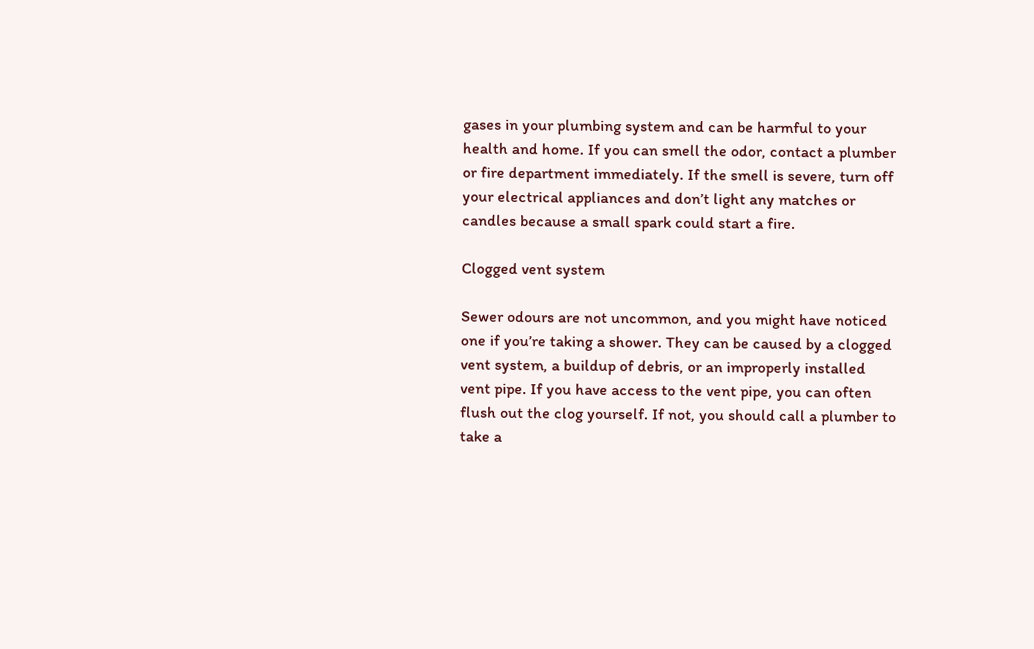gases in your plumbing system and can be harmful to your health and home. If you can smell the odor, contact a plumber or fire department immediately. If the smell is severe, turn off your electrical appliances and don’t light any matches or candles because a small spark could start a fire.

Clogged vent system

Sewer odours are not uncommon, and you might have noticed one if you’re taking a shower. They can be caused by a clogged vent system, a buildup of debris, or an improperly installed vent pipe. If you have access to the vent pipe, you can often flush out the clog yourself. If not, you should call a plumber to take a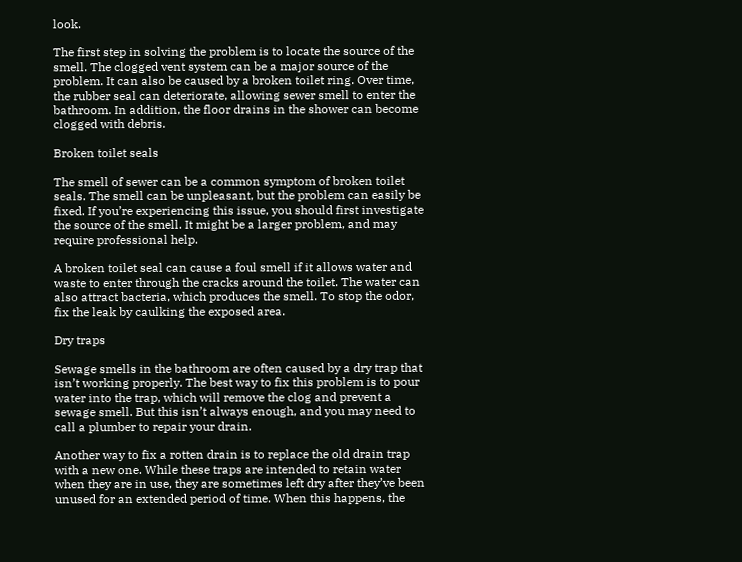look.

The first step in solving the problem is to locate the source of the smell. The clogged vent system can be a major source of the problem. It can also be caused by a broken toilet ring. Over time, the rubber seal can deteriorate, allowing sewer smell to enter the bathroom. In addition, the floor drains in the shower can become clogged with debris.

Broken toilet seals

The smell of sewer can be a common symptom of broken toilet seals. The smell can be unpleasant, but the problem can easily be fixed. If you’re experiencing this issue, you should first investigate the source of the smell. It might be a larger problem, and may require professional help.

A broken toilet seal can cause a foul smell if it allows water and waste to enter through the cracks around the toilet. The water can also attract bacteria, which produces the smell. To stop the odor, fix the leak by caulking the exposed area.

Dry traps

Sewage smells in the bathroom are often caused by a dry trap that isn’t working properly. The best way to fix this problem is to pour water into the trap, which will remove the clog and prevent a sewage smell. But this isn’t always enough, and you may need to call a plumber to repair your drain.

Another way to fix a rotten drain is to replace the old drain trap with a new one. While these traps are intended to retain water when they are in use, they are sometimes left dry after they’ve been unused for an extended period of time. When this happens, the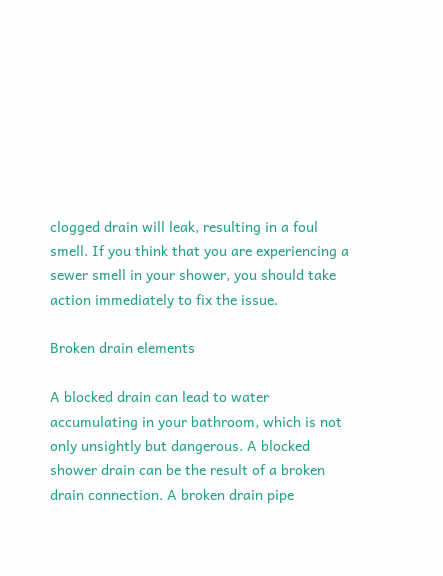clogged drain will leak, resulting in a foul smell. If you think that you are experiencing a sewer smell in your shower, you should take action immediately to fix the issue.

Broken drain elements

A blocked drain can lead to water accumulating in your bathroom, which is not only unsightly but dangerous. A blocked shower drain can be the result of a broken drain connection. A broken drain pipe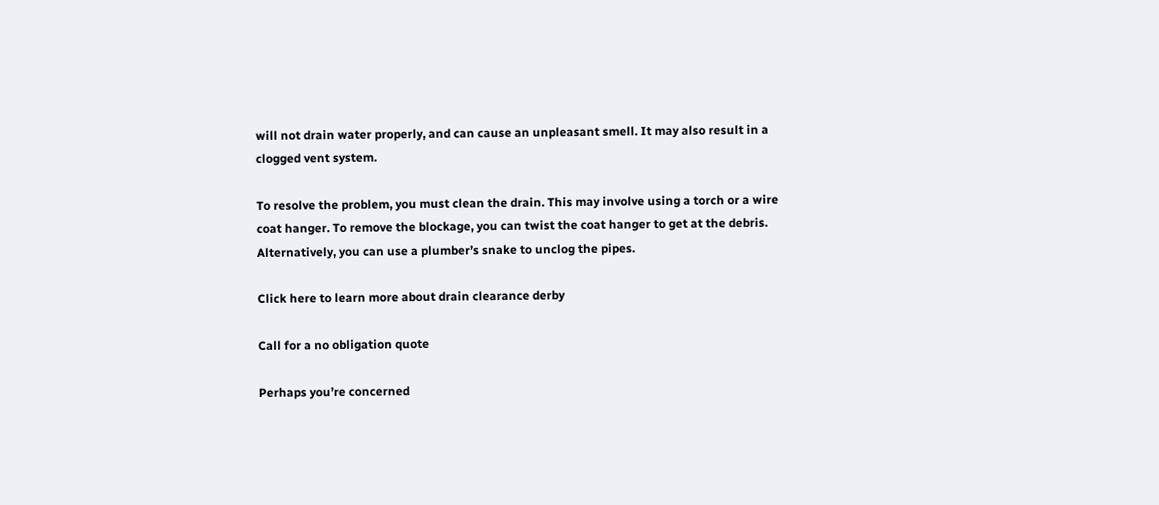will not drain water properly, and can cause an unpleasant smell. It may also result in a clogged vent system.

To resolve the problem, you must clean the drain. This may involve using a torch or a wire coat hanger. To remove the blockage, you can twist the coat hanger to get at the debris. Alternatively, you can use a plumber’s snake to unclog the pipes.

Click here to learn more about drain clearance derby

Call for a no obligation quote

Perhaps you’re concerned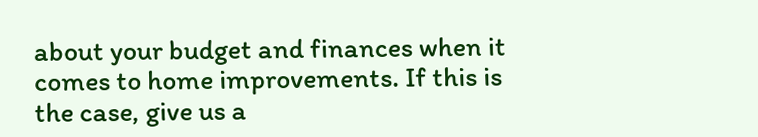about your budget and finances when it comes to home improvements. If this is the case, give us a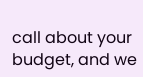call about your budget, and we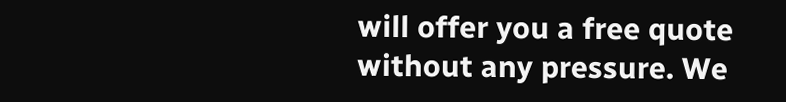will offer you a free quote without any pressure. We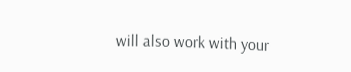will also work with your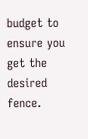budget to ensure you get the desired fence.